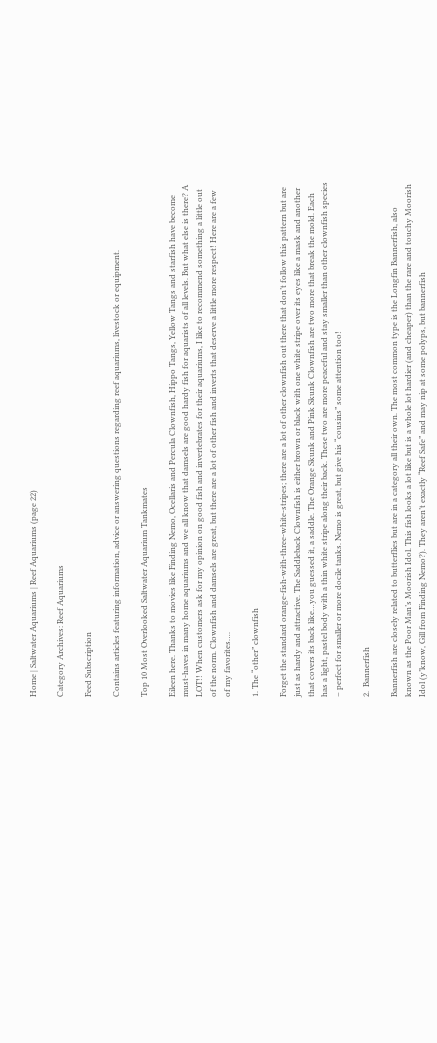Home | Saltwater Aquariums | Reef Aquariums (page 22)

Category Archives: Reef Aquariums

Feed Subscription

Contains articles featuring information, advice or answering questions regarding reef aquariums, livestock or equipment.

Top 10 Most Overlooked Saltwater Aquarium Tankmates

Eileen here. Thanks to movies like Finding Nemo, Ocellaris and Percula Clownfish, Hippo Tangs, Yellow Tangs and starfish have become must-haves in many home aquariums and we all know that damsels are good hardy fish for aquarists of all levels. But what else is there? A LOT!! When customers ask for my opinion on good fish and invertebrates for their aquariums, I like to recommend something a little out of the norm. Clownfish and damsels are great, but there are a lot of other fish and inverts that deserve a little more respect! Here are a few of my favorites….

1. The “other” clownfish

Forget the standard orange-fish-with-three-white-stripes; there are a lot of other clownfish out there that don’t follow this pattern but are just as hardy and attractive. The Saddleback Clownfish is either brown or black with one white stripe over its eyes like a mask and another that covers its back like…you guessed it, a saddle. The Orange Skunk and Pink Skunk Clownfish are two more that break the mold. Each has a light, pastel body with a thin white stripe along their back. These two are more peaceful and stay smaller than other clownfish species – perfect for smaller or more docile tanks. Nemo is great, but give his “cousins” some attention too!

2.  Bannerfish

Bannerfish are closely related to butterflies but are in a category all their own. The most common type is the Longfin Bannerfish, also known as the Poor Man’s Moorish Idol. This fish looks a lot like but is a whole lot hardier (and cheaper) than the rare and touchy Moorish Idol (y’know, Gill from Finding Nemo?). They aren’t exactly “Reef Safe” and may nip at some polyps, but bannerfish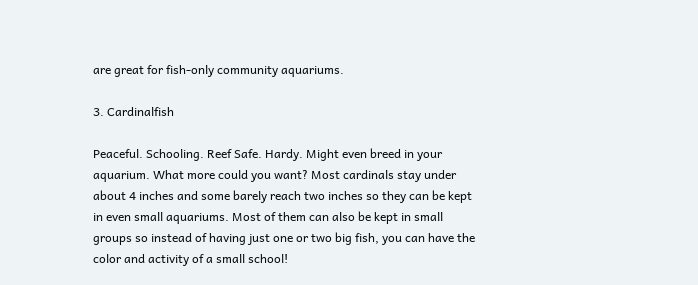are great for fish-only community aquariums.

3. Cardinalfish

Peaceful. Schooling. Reef Safe. Hardy. Might even breed in your aquarium. What more could you want? Most cardinals stay under about 4 inches and some barely reach two inches so they can be kept in even small aquariums. Most of them can also be kept in small groups so instead of having just one or two big fish, you can have the color and activity of a small school!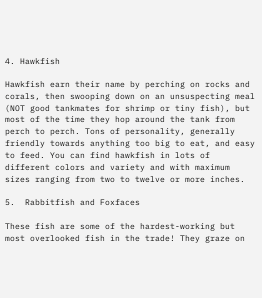4. Hawkfish

Hawkfish earn their name by perching on rocks and corals, then swooping down on an unsuspecting meal (NOT good tankmates for shrimp or tiny fish), but most of the time they hop around the tank from perch to perch. Tons of personality, generally friendly towards anything too big to eat, and easy to feed. You can find hawkfish in lots of different colors and variety and with maximum sizes ranging from two to twelve or more inches.

5.  Rabbitfish and Foxfaces

These fish are some of the hardest-working but most overlooked fish in the trade! They graze on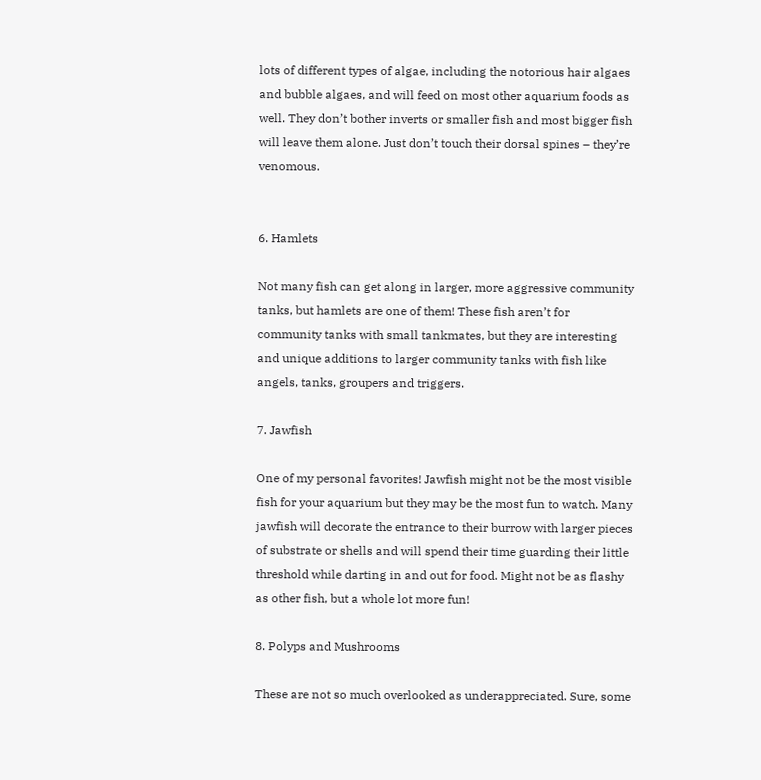lots of different types of algae, including the notorious hair algaes and bubble algaes, and will feed on most other aquarium foods as well. They don’t bother inverts or smaller fish and most bigger fish will leave them alone. Just don’t touch their dorsal spines – they’re venomous.


6. Hamlets

Not many fish can get along in larger, more aggressive community tanks, but hamlets are one of them! These fish aren’t for community tanks with small tankmates, but they are interesting and unique additions to larger community tanks with fish like angels, tanks, groupers and triggers.

7. Jawfish

One of my personal favorites! Jawfish might not be the most visible fish for your aquarium but they may be the most fun to watch. Many jawfish will decorate the entrance to their burrow with larger pieces of substrate or shells and will spend their time guarding their little threshold while darting in and out for food. Might not be as flashy as other fish, but a whole lot more fun!

8. Polyps and Mushrooms

These are not so much overlooked as underappreciated. Sure, some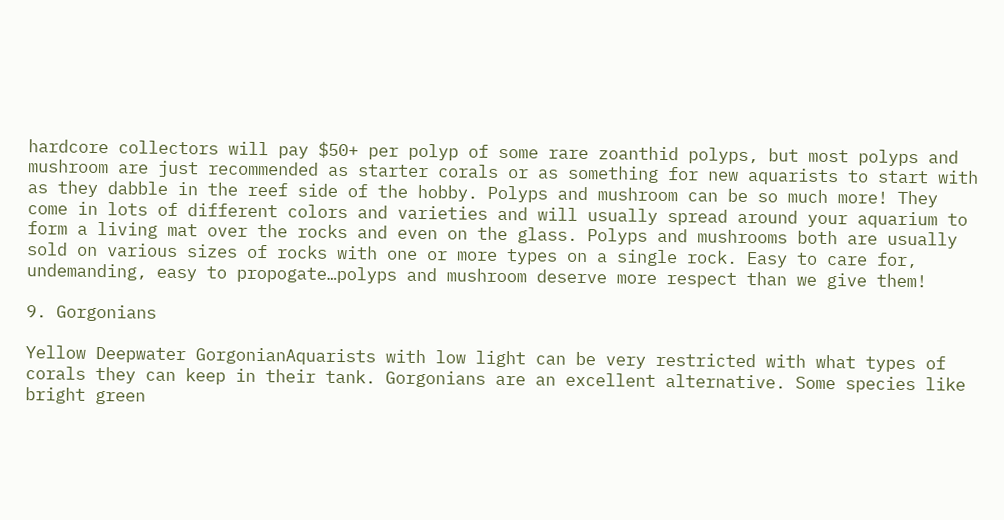hardcore collectors will pay $50+ per polyp of some rare zoanthid polyps, but most polyps and mushroom are just recommended as starter corals or as something for new aquarists to start with as they dabble in the reef side of the hobby. Polyps and mushroom can be so much more! They come in lots of different colors and varieties and will usually spread around your aquarium to form a living mat over the rocks and even on the glass. Polyps and mushrooms both are usually sold on various sizes of rocks with one or more types on a single rock. Easy to care for, undemanding, easy to propogate…polyps and mushroom deserve more respect than we give them!

9. Gorgonians

Yellow Deepwater GorgonianAquarists with low light can be very restricted with what types of corals they can keep in their tank. Gorgonians are an excellent alternative. Some species like bright green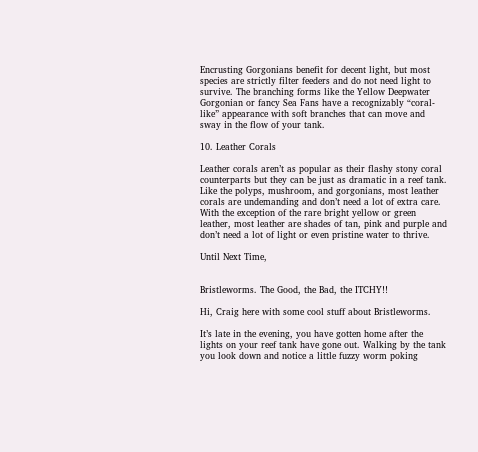Encrusting Gorgonians benefit for decent light, but most species are strictly filter feeders and do not need light to survive. The branching forms like the Yellow Deepwater Gorgonian or fancy Sea Fans have a recognizably “coral-like” appearance with soft branches that can move and sway in the flow of your tank.

10. Leather Corals

Leather corals aren’t as popular as their flashy stony coral counterparts but they can be just as dramatic in a reef tank. Like the polyps, mushroom, and gorgonians, most leather corals are undemanding and don’t need a lot of extra care. With the exception of the rare bright yellow or green leather, most leather are shades of tan, pink and purple and don’t need a lot of light or even pristine water to thrive.

Until Next Time,


Bristleworms. The Good, the Bad, the ITCHY!!

Hi, Craig here with some cool stuff about Bristleworms.

It’s late in the evening, you have gotten home after the lights on your reef tank have gone out. Walking by the tank you look down and notice a little fuzzy worm poking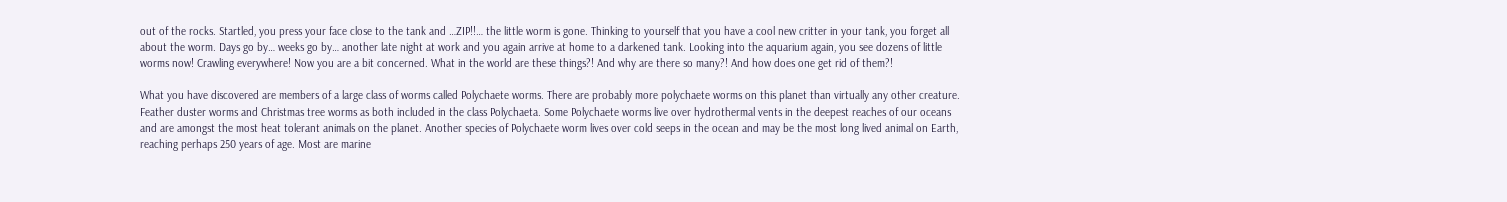out of the rocks. Startled, you press your face close to the tank and …ZIP!!… the little worm is gone. Thinking to yourself that you have a cool new critter in your tank, you forget all about the worm. Days go by… weeks go by… another late night at work and you again arrive at home to a darkened tank. Looking into the aquarium again, you see dozens of little worms now! Crawling everywhere! Now you are a bit concerned. What in the world are these things?! And why are there so many?! And how does one get rid of them?!

What you have discovered are members of a large class of worms called Polychaete worms. There are probably more polychaete worms on this planet than virtually any other creature. Feather duster worms and Christmas tree worms as both included in the class Polychaeta. Some Polychaete worms live over hydrothermal vents in the deepest reaches of our oceans and are amongst the most heat tolerant animals on the planet. Another species of Polychaete worm lives over cold seeps in the ocean and may be the most long lived animal on Earth, reaching perhaps 250 years of age. Most are marine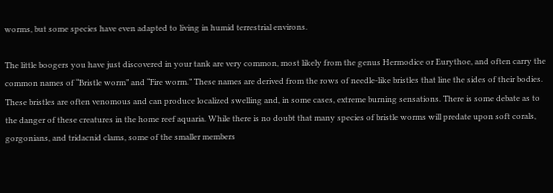worms, but some species have even adapted to living in humid terrestrial environs.

The little boogers you have just discovered in your tank are very common, most likely from the genus Hermodice or Eurythoe, and often carry the common names of “Bristle worm” and “Fire worm.” These names are derived from the rows of needle-like bristles that line the sides of their bodies. These bristles are often venomous and can produce localized swelling and, in some cases, extreme burning sensations. There is some debate as to the danger of these creatures in the home reef aquaria. While there is no doubt that many species of bristle worms will predate upon soft corals, gorgonians, and tridacnid clams, some of the smaller members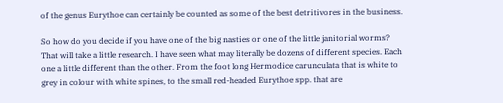of the genus Eurythoe can certainly be counted as some of the best detritivores in the business.

So how do you decide if you have one of the big nasties or one of the little janitorial worms? That will take a little research. I have seen what may literally be dozens of different species. Each one a little different than the other. From the foot long Hermodice carunculata that is white to grey in colour with white spines, to the small red-headed Eurythoe spp. that are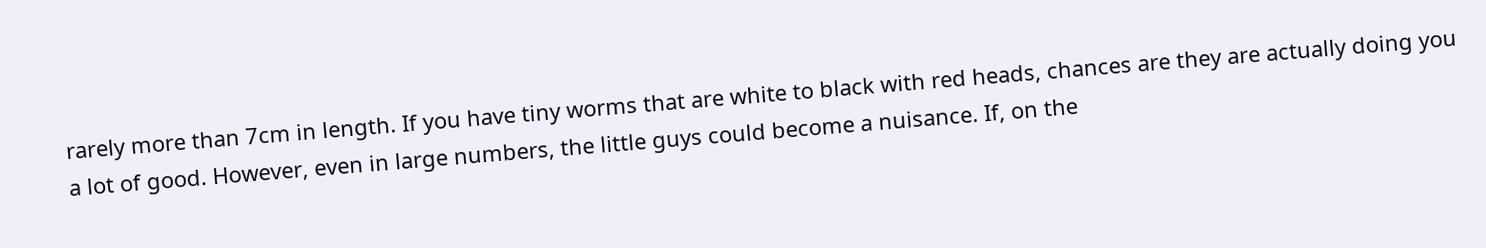rarely more than 7cm in length. If you have tiny worms that are white to black with red heads, chances are they are actually doing you a lot of good. However, even in large numbers, the little guys could become a nuisance. If, on the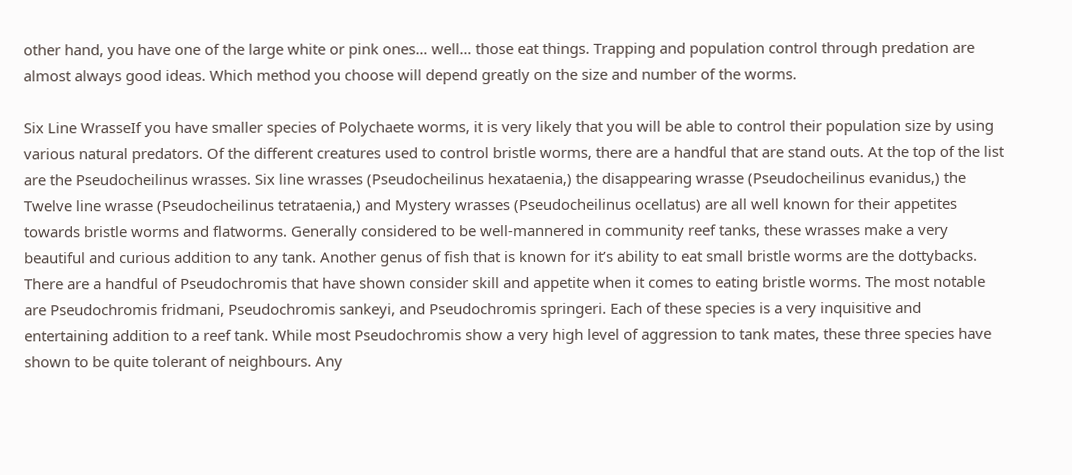other hand, you have one of the large white or pink ones… well… those eat things. Trapping and population control through predation are almost always good ideas. Which method you choose will depend greatly on the size and number of the worms.

Six Line WrasseIf you have smaller species of Polychaete worms, it is very likely that you will be able to control their population size by using various natural predators. Of the different creatures used to control bristle worms, there are a handful that are stand outs. At the top of the list are the Pseudocheilinus wrasses. Six line wrasses (Pseudocheilinus hexataenia,) the disappearing wrasse (Pseudocheilinus evanidus,) the Twelve line wrasse (Pseudocheilinus tetrataenia,) and Mystery wrasses (Pseudocheilinus ocellatus) are all well known for their appetites towards bristle worms and flatworms. Generally considered to be well-mannered in community reef tanks, these wrasses make a very beautiful and curious addition to any tank. Another genus of fish that is known for it’s ability to eat small bristle worms are the dottybacks. There are a handful of Pseudochromis that have shown consider skill and appetite when it comes to eating bristle worms. The most notable are Pseudochromis fridmani, Pseudochromis sankeyi, and Pseudochromis springeri. Each of these species is a very inquisitive and entertaining addition to a reef tank. While most Pseudochromis show a very high level of aggression to tank mates, these three species have shown to be quite tolerant of neighbours. Any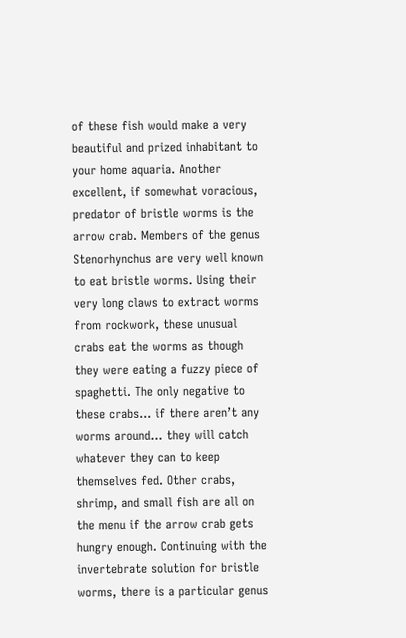of these fish would make a very beautiful and prized inhabitant to your home aquaria. Another excellent, if somewhat voracious, predator of bristle worms is the arrow crab. Members of the genus Stenorhynchus are very well known to eat bristle worms. Using their very long claws to extract worms from rockwork, these unusual crabs eat the worms as though they were eating a fuzzy piece of spaghetti. The only negative to these crabs… if there aren’t any worms around… they will catch whatever they can to keep themselves fed. Other crabs, shrimp, and small fish are all on the menu if the arrow crab gets hungry enough. Continuing with the invertebrate solution for bristle worms, there is a particular genus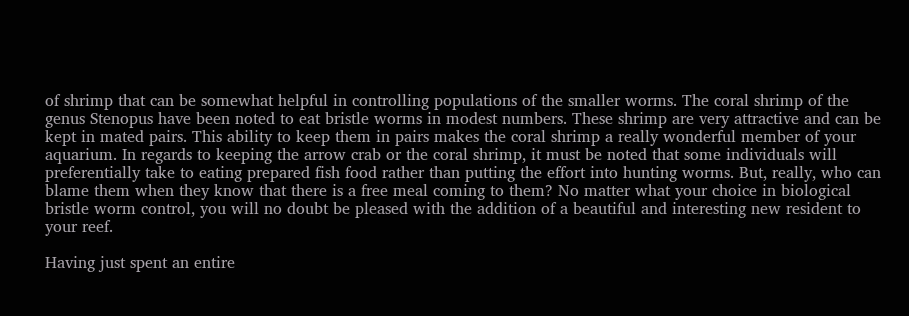of shrimp that can be somewhat helpful in controlling populations of the smaller worms. The coral shrimp of the genus Stenopus have been noted to eat bristle worms in modest numbers. These shrimp are very attractive and can be kept in mated pairs. This ability to keep them in pairs makes the coral shrimp a really wonderful member of your aquarium. In regards to keeping the arrow crab or the coral shrimp, it must be noted that some individuals will preferentially take to eating prepared fish food rather than putting the effort into hunting worms. But, really, who can blame them when they know that there is a free meal coming to them? No matter what your choice in biological bristle worm control, you will no doubt be pleased with the addition of a beautiful and interesting new resident to your reef.

Having just spent an entire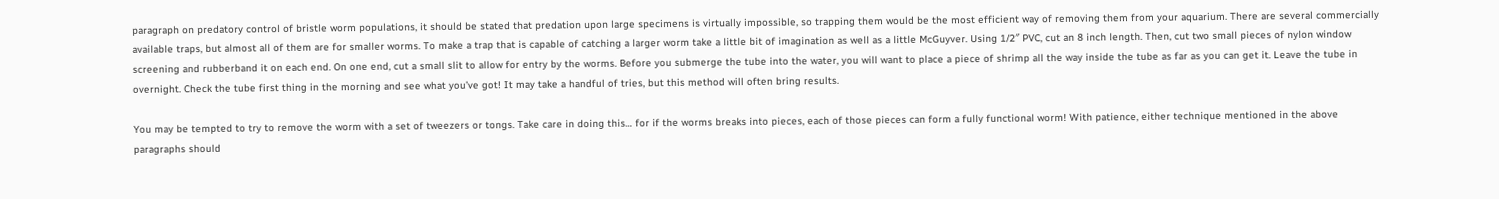paragraph on predatory control of bristle worm populations, it should be stated that predation upon large specimens is virtually impossible, so trapping them would be the most efficient way of removing them from your aquarium. There are several commercially available traps, but almost all of them are for smaller worms. To make a trap that is capable of catching a larger worm take a little bit of imagination as well as a little McGuyver. Using 1/2″ PVC, cut an 8 inch length. Then, cut two small pieces of nylon window screening and rubberband it on each end. On one end, cut a small slit to allow for entry by the worms. Before you submerge the tube into the water, you will want to place a piece of shrimp all the way inside the tube as far as you can get it. Leave the tube in overnight. Check the tube first thing in the morning and see what you’ve got! It may take a handful of tries, but this method will often bring results.

You may be tempted to try to remove the worm with a set of tweezers or tongs. Take care in doing this… for if the worms breaks into pieces, each of those pieces can form a fully functional worm! With patience, either technique mentioned in the above paragraphs should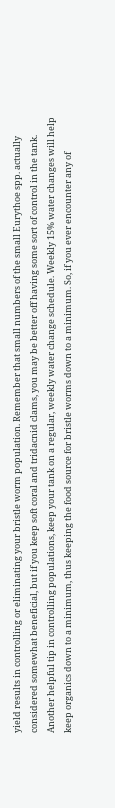yield results in controlling or eliminating your bristle worm population. Remember that small numbers of the small Eurythoe spp. actually considered somewhat beneficial, but if you keep soft coral and tridacnid clams, you may be better off having some sort of control in the tank. Another helpful tip in controlling populations, keep your tank on a regular, weekly water change schedule. Weekly 15% water changes will help keep organics down to a minimum, thus keeping the food source for bristle worms down to a minimum. So, if you ever encounter any of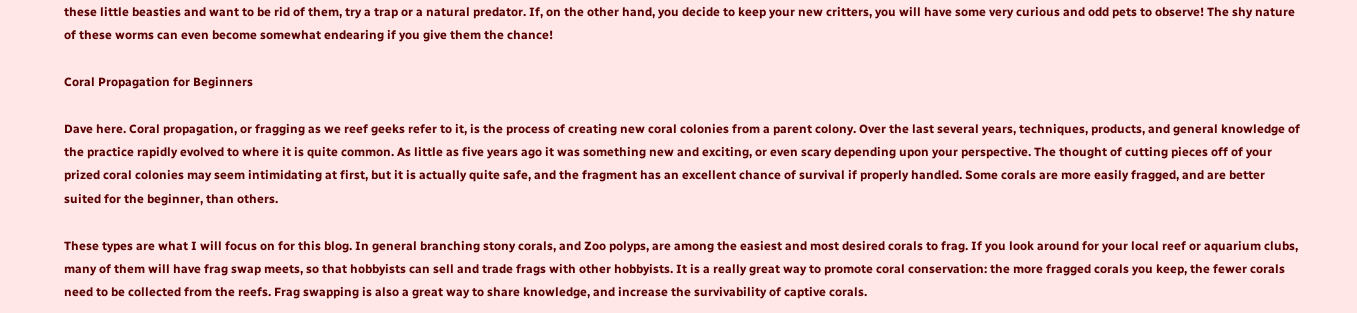these little beasties and want to be rid of them, try a trap or a natural predator. If, on the other hand, you decide to keep your new critters, you will have some very curious and odd pets to observe! The shy nature of these worms can even become somewhat endearing if you give them the chance!

Coral Propagation for Beginners

Dave here. Coral propagation, or fragging as we reef geeks refer to it, is the process of creating new coral colonies from a parent colony. Over the last several years, techniques, products, and general knowledge of the practice rapidly evolved to where it is quite common. As little as five years ago it was something new and exciting, or even scary depending upon your perspective. The thought of cutting pieces off of your prized coral colonies may seem intimidating at first, but it is actually quite safe, and the fragment has an excellent chance of survival if properly handled. Some corals are more easily fragged, and are better suited for the beginner, than others.

These types are what I will focus on for this blog. In general branching stony corals, and Zoo polyps, are among the easiest and most desired corals to frag. If you look around for your local reef or aquarium clubs, many of them will have frag swap meets, so that hobbyists can sell and trade frags with other hobbyists. It is a really great way to promote coral conservation: the more fragged corals you keep, the fewer corals need to be collected from the reefs. Frag swapping is also a great way to share knowledge, and increase the survivability of captive corals.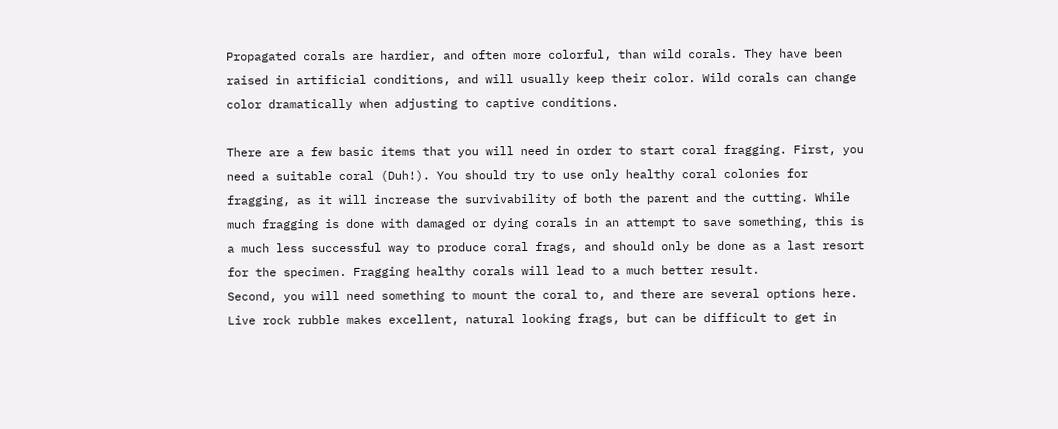Propagated corals are hardier, and often more colorful, than wild corals. They have been raised in artificial conditions, and will usually keep their color. Wild corals can change color dramatically when adjusting to captive conditions.

There are a few basic items that you will need in order to start coral fragging. First, you need a suitable coral (Duh!). You should try to use only healthy coral colonies for fragging, as it will increase the survivability of both the parent and the cutting. While much fragging is done with damaged or dying corals in an attempt to save something, this is a much less successful way to produce coral frags, and should only be done as a last resort for the specimen. Fragging healthy corals will lead to a much better result.
Second, you will need something to mount the coral to, and there are several options here. Live rock rubble makes excellent, natural looking frags, but can be difficult to get in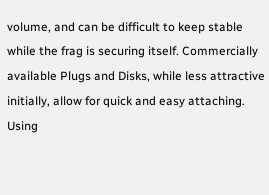volume, and can be difficult to keep stable while the frag is securing itself. Commercially available Plugs and Disks, while less attractive initially, allow for quick and easy attaching. Using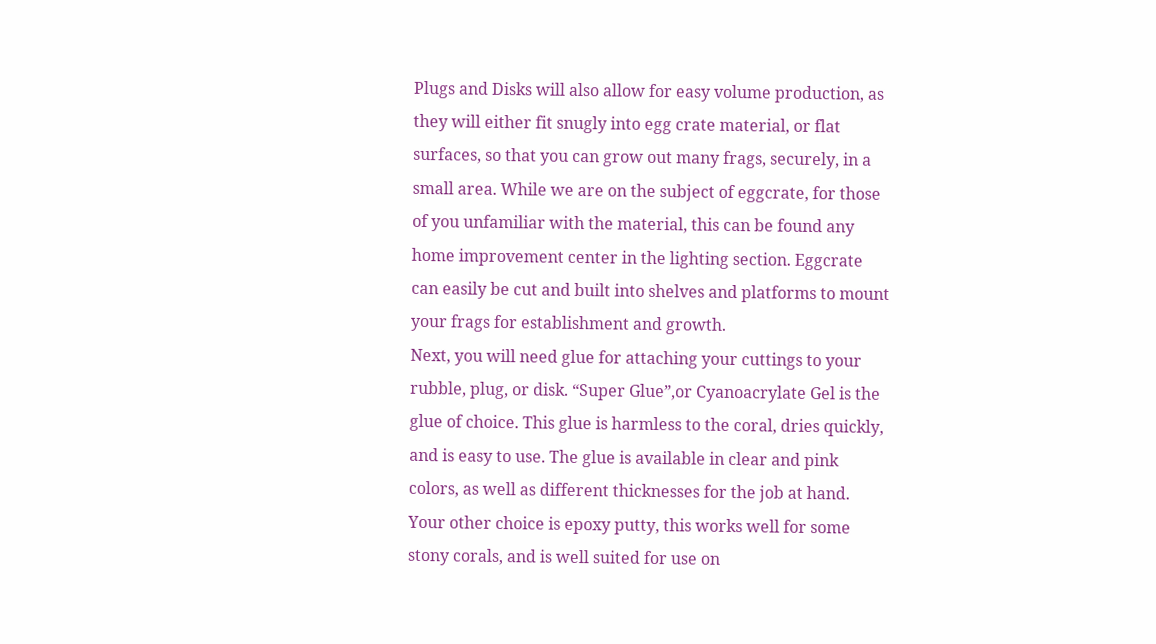Plugs and Disks will also allow for easy volume production, as they will either fit snugly into egg crate material, or flat surfaces, so that you can grow out many frags, securely, in a small area. While we are on the subject of eggcrate, for those of you unfamiliar with the material, this can be found any home improvement center in the lighting section. Eggcrate can easily be cut and built into shelves and platforms to mount your frags for establishment and growth.
Next, you will need glue for attaching your cuttings to your rubble, plug, or disk. “Super Glue”,or Cyanoacrylate Gel is the glue of choice. This glue is harmless to the coral, dries quickly, and is easy to use. The glue is available in clear and pink colors, as well as different thicknesses for the job at hand. Your other choice is epoxy putty, this works well for some stony corals, and is well suited for use on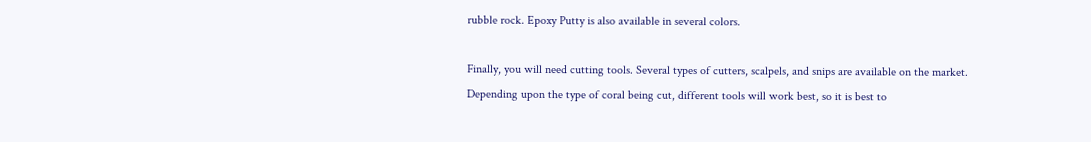rubble rock. Epoxy Putty is also available in several colors.

Finally, you will need cutting tools. Several types of cutters, scalpels, and snips are available on the market. Depending upon the type of coral being cut, different tools will work best, so it is best to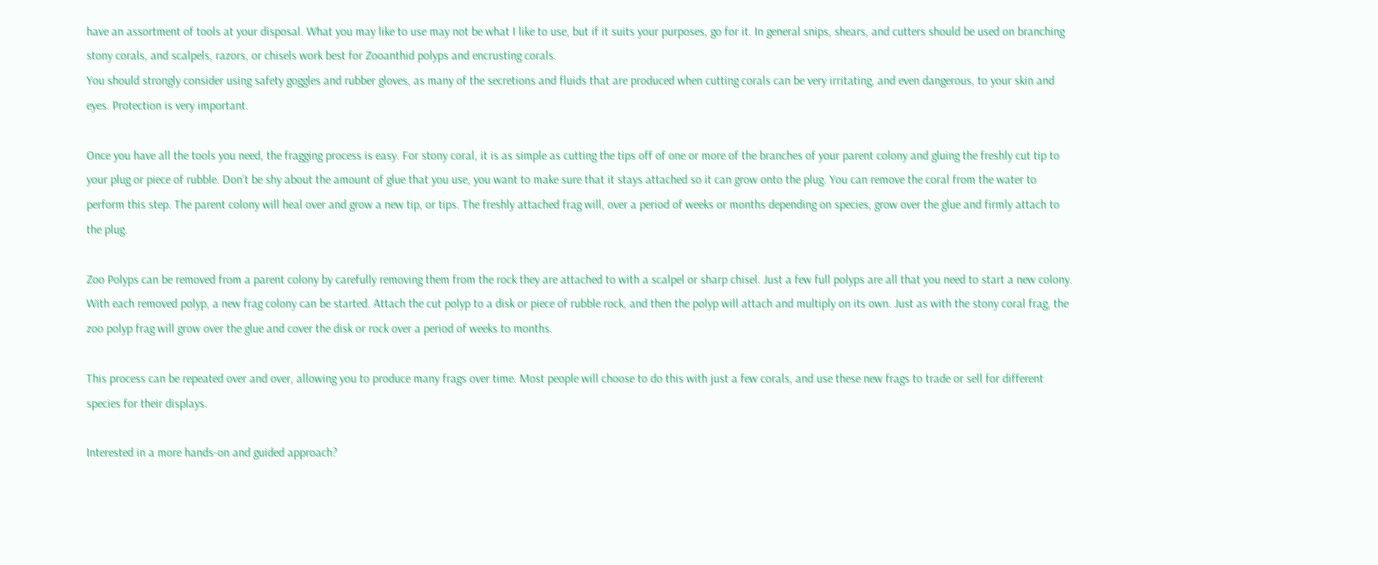have an assortment of tools at your disposal. What you may like to use may not be what I like to use, but if it suits your purposes, go for it. In general snips, shears, and cutters should be used on branching stony corals, and scalpels, razors, or chisels work best for Zooanthid polyps and encrusting corals.
You should strongly consider using safety goggles and rubber gloves, as many of the secretions and fluids that are produced when cutting corals can be very irritating, and even dangerous, to your skin and eyes. Protection is very important.

Once you have all the tools you need, the fragging process is easy. For stony coral, it is as simple as cutting the tips off of one or more of the branches of your parent colony and gluing the freshly cut tip to your plug or piece of rubble. Don’t be shy about the amount of glue that you use, you want to make sure that it stays attached so it can grow onto the plug. You can remove the coral from the water to perform this step. The parent colony will heal over and grow a new tip, or tips. The freshly attached frag will, over a period of weeks or months depending on species, grow over the glue and firmly attach to the plug.

Zoo Polyps can be removed from a parent colony by carefully removing them from the rock they are attached to with a scalpel or sharp chisel. Just a few full polyps are all that you need to start a new colony. With each removed polyp, a new frag colony can be started. Attach the cut polyp to a disk or piece of rubble rock, and then the polyp will attach and multiply on its own. Just as with the stony coral frag, the zoo polyp frag will grow over the glue and cover the disk or rock over a period of weeks to months.

This process can be repeated over and over, allowing you to produce many frags over time. Most people will choose to do this with just a few corals, and use these new frags to trade or sell for different species for their displays.

Interested in a more hands-on and guided approach?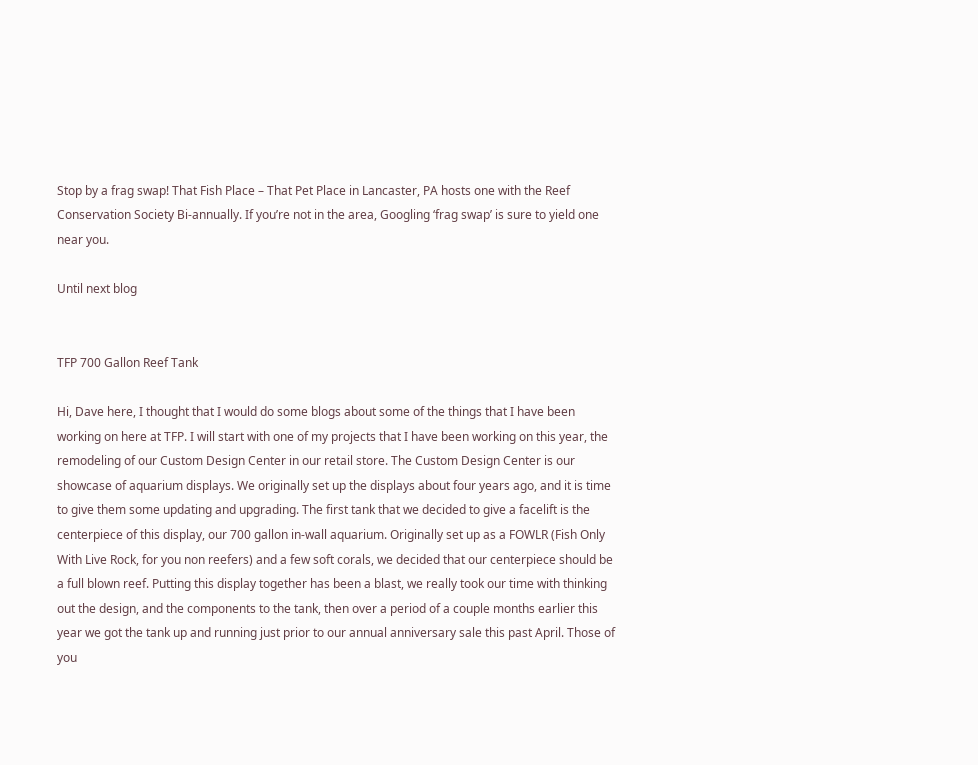Stop by a frag swap! That Fish Place – That Pet Place in Lancaster, PA hosts one with the Reef Conservation Society Bi-annually. If you’re not in the area, Googling ‘frag swap’ is sure to yield one near you.

Until next blog


TFP 700 Gallon Reef Tank

Hi, Dave here, I thought that I would do some blogs about some of the things that I have been working on here at TFP. I will start with one of my projects that I have been working on this year, the remodeling of our Custom Design Center in our retail store. The Custom Design Center is our showcase of aquarium displays. We originally set up the displays about four years ago, and it is time to give them some updating and upgrading. The first tank that we decided to give a facelift is the centerpiece of this display, our 700 gallon in-wall aquarium. Originally set up as a FOWLR (Fish Only With Live Rock, for you non reefers) and a few soft corals, we decided that our centerpiece should be a full blown reef. Putting this display together has been a blast, we really took our time with thinking out the design, and the components to the tank, then over a period of a couple months earlier this year we got the tank up and running just prior to our annual anniversary sale this past April. Those of you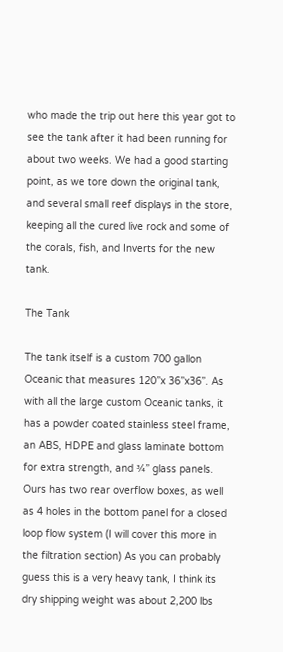who made the trip out here this year got to see the tank after it had been running for about two weeks. We had a good starting point, as we tore down the original tank, and several small reef displays in the store, keeping all the cured live rock and some of the corals, fish, and Inverts for the new tank.

The Tank

The tank itself is a custom 700 gallon Oceanic that measures 120”x 36”x36”. As with all the large custom Oceanic tanks, it has a powder coated stainless steel frame, an ABS, HDPE and glass laminate bottom for extra strength, and ¾” glass panels. Ours has two rear overflow boxes, as well as 4 holes in the bottom panel for a closed loop flow system (I will cover this more in the filtration section) As you can probably guess this is a very heavy tank, I think its dry shipping weight was about 2,200 lbs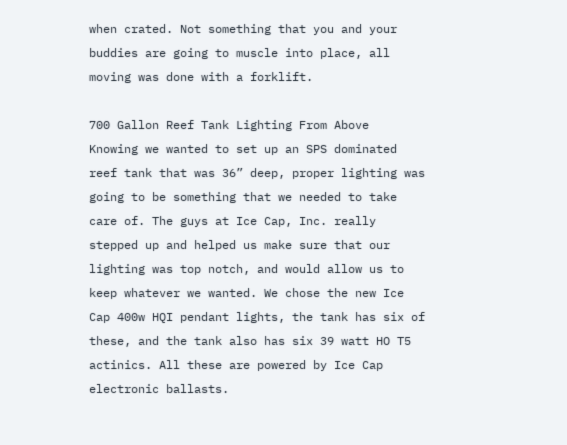when crated. Not something that you and your buddies are going to muscle into place, all moving was done with a forklift.

700 Gallon Reef Tank Lighting From Above
Knowing we wanted to set up an SPS dominated reef tank that was 36” deep, proper lighting was going to be something that we needed to take care of. The guys at Ice Cap, Inc. really stepped up and helped us make sure that our lighting was top notch, and would allow us to keep whatever we wanted. We chose the new Ice Cap 400w HQI pendant lights, the tank has six of these, and the tank also has six 39 watt HO T5 actinics. All these are powered by Ice Cap electronic ballasts.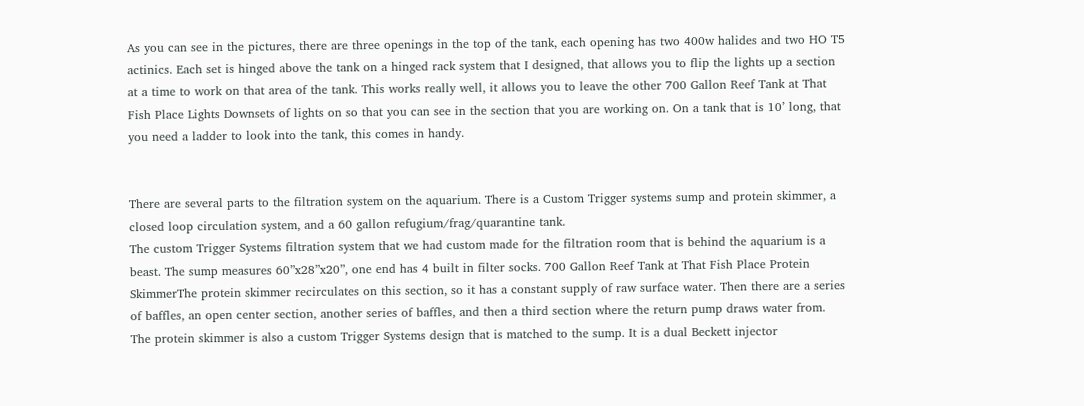As you can see in the pictures, there are three openings in the top of the tank, each opening has two 400w halides and two HO T5 actinics. Each set is hinged above the tank on a hinged rack system that I designed, that allows you to flip the lights up a section at a time to work on that area of the tank. This works really well, it allows you to leave the other 700 Gallon Reef Tank at That Fish Place Lights Downsets of lights on so that you can see in the section that you are working on. On a tank that is 10’ long, that you need a ladder to look into the tank, this comes in handy.


There are several parts to the filtration system on the aquarium. There is a Custom Trigger systems sump and protein skimmer, a closed loop circulation system, and a 60 gallon refugium/frag/quarantine tank.
The custom Trigger Systems filtration system that we had custom made for the filtration room that is behind the aquarium is a beast. The sump measures 60”x28”x20”, one end has 4 built in filter socks. 700 Gallon Reef Tank at That Fish Place Protein SkimmerThe protein skimmer recirculates on this section, so it has a constant supply of raw surface water. Then there are a series of baffles, an open center section, another series of baffles, and then a third section where the return pump draws water from. The protein skimmer is also a custom Trigger Systems design that is matched to the sump. It is a dual Beckett injector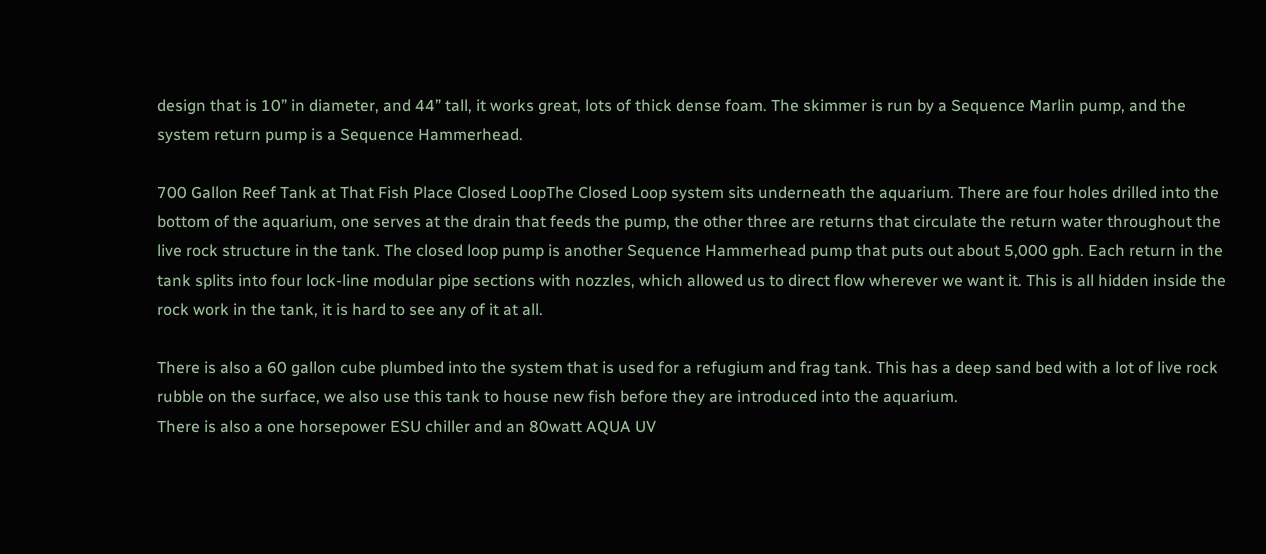design that is 10” in diameter, and 44” tall, it works great, lots of thick dense foam. The skimmer is run by a Sequence Marlin pump, and the system return pump is a Sequence Hammerhead.

700 Gallon Reef Tank at That Fish Place Closed LoopThe Closed Loop system sits underneath the aquarium. There are four holes drilled into the bottom of the aquarium, one serves at the drain that feeds the pump, the other three are returns that circulate the return water throughout the live rock structure in the tank. The closed loop pump is another Sequence Hammerhead pump that puts out about 5,000 gph. Each return in the tank splits into four lock-line modular pipe sections with nozzles, which allowed us to direct flow wherever we want it. This is all hidden inside the rock work in the tank, it is hard to see any of it at all.

There is also a 60 gallon cube plumbed into the system that is used for a refugium and frag tank. This has a deep sand bed with a lot of live rock rubble on the surface, we also use this tank to house new fish before they are introduced into the aquarium.
There is also a one horsepower ESU chiller and an 80watt AQUA UV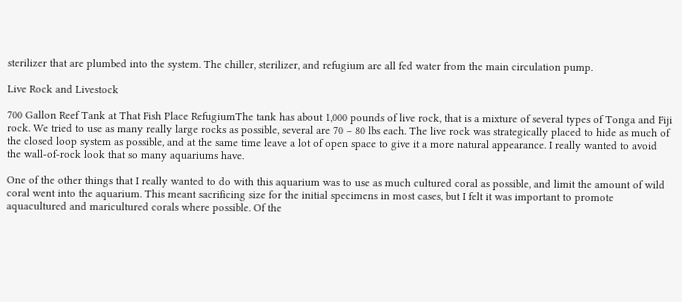sterilizer that are plumbed into the system. The chiller, sterilizer, and refugium are all fed water from the main circulation pump.

Live Rock and Livestock

700 Gallon Reef Tank at That Fish Place RefugiumThe tank has about 1,000 pounds of live rock, that is a mixture of several types of Tonga and Fiji rock. We tried to use as many really large rocks as possible, several are 70 – 80 lbs each. The live rock was strategically placed to hide as much of the closed loop system as possible, and at the same time leave a lot of open space to give it a more natural appearance. I really wanted to avoid the wall-of-rock look that so many aquariums have.

One of the other things that I really wanted to do with this aquarium was to use as much cultured coral as possible, and limit the amount of wild coral went into the aquarium. This meant sacrificing size for the initial specimens in most cases, but I felt it was important to promote aquacultured and maricultured corals where possible. Of the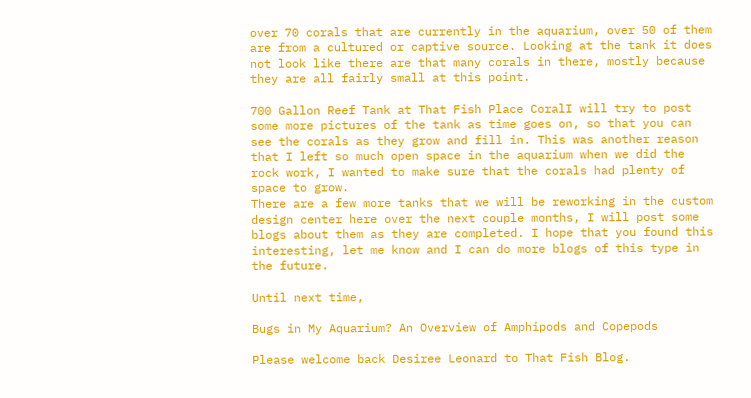over 70 corals that are currently in the aquarium, over 50 of them are from a cultured or captive source. Looking at the tank it does not look like there are that many corals in there, mostly because they are all fairly small at this point.

700 Gallon Reef Tank at That Fish Place CoralI will try to post some more pictures of the tank as time goes on, so that you can see the corals as they grow and fill in. This was another reason that I left so much open space in the aquarium when we did the rock work, I wanted to make sure that the corals had plenty of space to grow.
There are a few more tanks that we will be reworking in the custom design center here over the next couple months, I will post some blogs about them as they are completed. I hope that you found this interesting, let me know and I can do more blogs of this type in the future.

Until next time,

Bugs in My Aquarium? An Overview of Amphipods and Copepods

Please welcome back Desiree Leonard to That Fish Blog.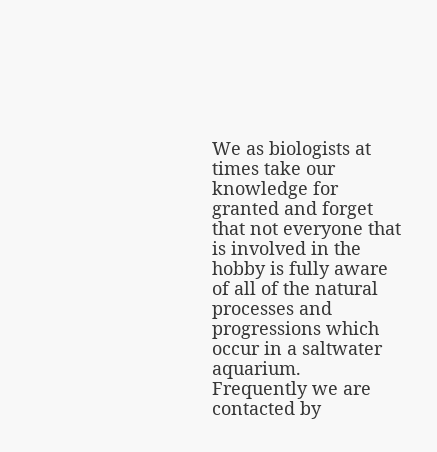We as biologists at times take our knowledge for granted and forget that not everyone that is involved in the hobby is fully aware of all of the natural processes and progressions which occur in a saltwater aquarium.
Frequently we are contacted by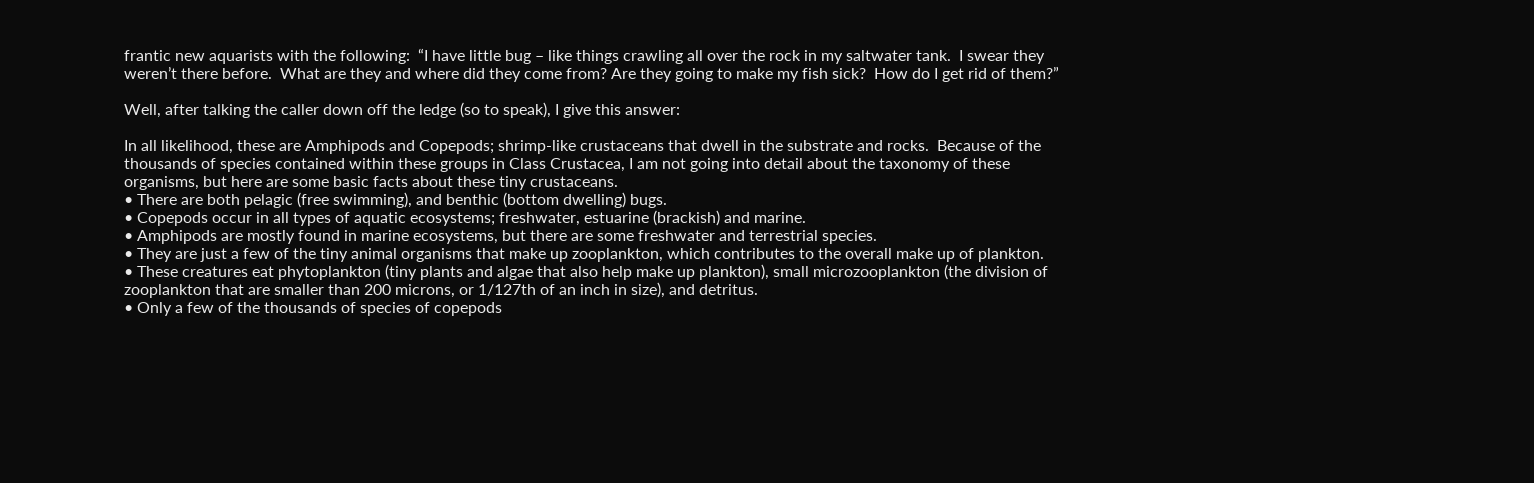frantic new aquarists with the following:  “I have little bug – like things crawling all over the rock in my saltwater tank.  I swear they weren’t there before.  What are they and where did they come from? Are they going to make my fish sick?  How do I get rid of them?”

Well, after talking the caller down off the ledge (so to speak), I give this answer:

In all likelihood, these are Amphipods and Copepods; shrimp-like crustaceans that dwell in the substrate and rocks.  Because of the thousands of species contained within these groups in Class Crustacea, I am not going into detail about the taxonomy of these organisms, but here are some basic facts about these tiny crustaceans.
• There are both pelagic (free swimming), and benthic (bottom dwelling) bugs.
• Copepods occur in all types of aquatic ecosystems; freshwater, estuarine (brackish) and marine.
• Amphipods are mostly found in marine ecosystems, but there are some freshwater and terrestrial species.
• They are just a few of the tiny animal organisms that make up zooplankton, which contributes to the overall make up of plankton.
• These creatures eat phytoplankton (tiny plants and algae that also help make up plankton), small microzooplankton (the division of zooplankton that are smaller than 200 microns, or 1/127th of an inch in size), and detritus.
• Only a few of the thousands of species of copepods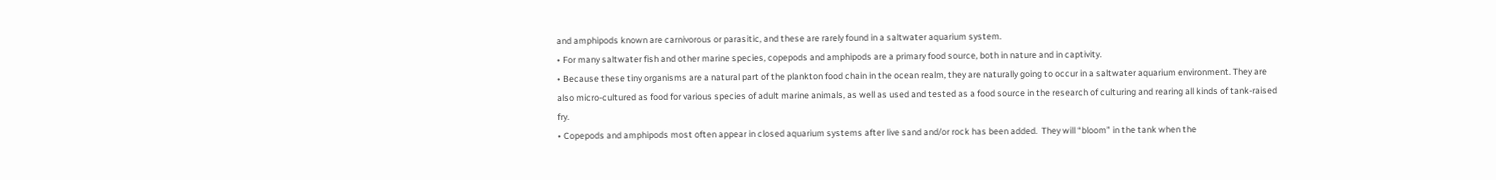and amphipods known are carnivorous or parasitic, and these are rarely found in a saltwater aquarium system.
• For many saltwater fish and other marine species, copepods and amphipods are a primary food source, both in nature and in captivity.
• Because these tiny organisms are a natural part of the plankton food chain in the ocean realm, they are naturally going to occur in a saltwater aquarium environment. They are also micro-cultured as food for various species of adult marine animals, as well as used and tested as a food source in the research of culturing and rearing all kinds of tank-raised fry.
• Copepods and amphipods most often appear in closed aquarium systems after live sand and/or rock has been added.  They will “bloom” in the tank when the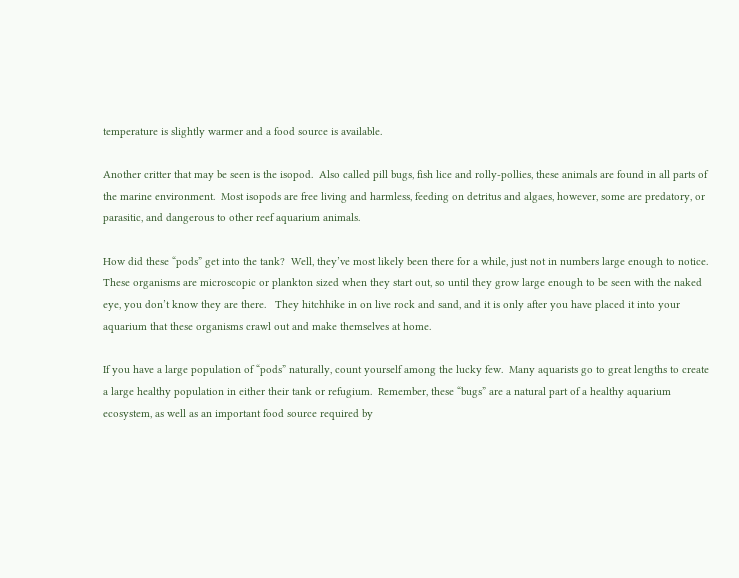temperature is slightly warmer and a food source is available.

Another critter that may be seen is the isopod.  Also called pill bugs, fish lice and rolly-pollies, these animals are found in all parts of the marine environment.  Most isopods are free living and harmless, feeding on detritus and algaes, however, some are predatory, or parasitic, and dangerous to other reef aquarium animals.

How did these “pods” get into the tank?  Well, they’ve most likely been there for a while, just not in numbers large enough to notice.  These organisms are microscopic or plankton sized when they start out, so until they grow large enough to be seen with the naked eye, you don’t know they are there.   They hitchhike in on live rock and sand, and it is only after you have placed it into your aquarium that these organisms crawl out and make themselves at home.

If you have a large population of “pods” naturally, count yourself among the lucky few.  Many aquarists go to great lengths to create a large healthy population in either their tank or refugium.  Remember, these “bugs” are a natural part of a healthy aquarium ecosystem, as well as an important food source required by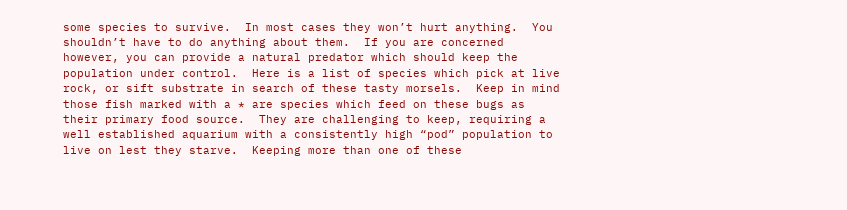some species to survive.  In most cases they won’t hurt anything.  You shouldn’t have to do anything about them.  If you are concerned however, you can provide a natural predator which should keep the population under control.  Here is a list of species which pick at live rock, or sift substrate in search of these tasty morsels.  Keep in mind those fish marked with a * are species which feed on these bugs as their primary food source.  They are challenging to keep, requiring a well established aquarium with a consistently high “pod” population to live on lest they starve.  Keeping more than one of these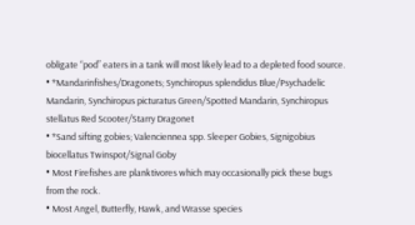obligate “pod” eaters in a tank will most likely lead to a depleted food source.
• *Mandarinfishes/Dragonets; Synchiropus splendidus Blue/Psychadelic Mandarin, Synchiropus picturatus Green/Spotted Mandarin, Synchiropus stellatus Red Scooter/Starry Dragonet
• *Sand sifting gobies; Valenciennea spp. Sleeper Gobies, Signigobius biocellatus Twinspot/Signal Goby
• Most Firefishes are planktivores which may occasionally pick these bugs from the rock.
• Most Angel, Butterfly, Hawk, and Wrasse species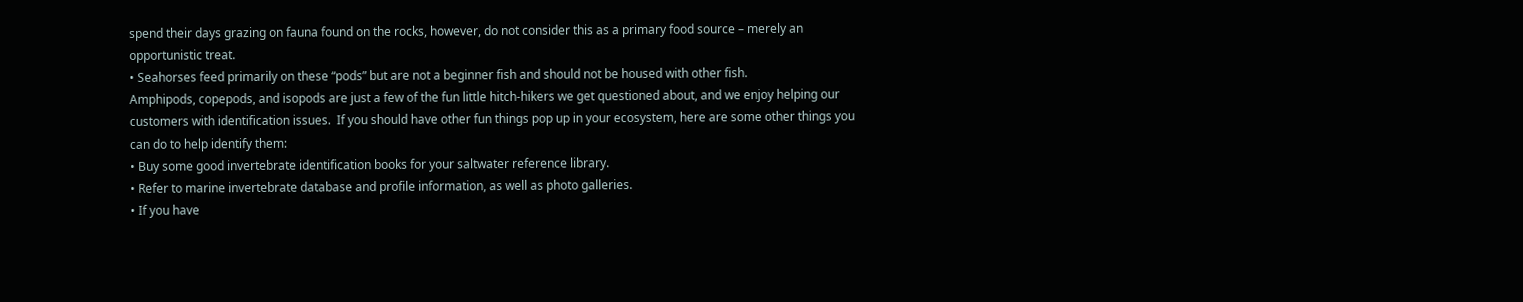spend their days grazing on fauna found on the rocks, however, do not consider this as a primary food source – merely an opportunistic treat.
• Seahorses feed primarily on these “pods” but are not a beginner fish and should not be housed with other fish.
Amphipods, copepods, and isopods are just a few of the fun little hitch-hikers we get questioned about, and we enjoy helping our customers with identification issues.  If you should have other fun things pop up in your ecosystem, here are some other things you can do to help identify them:
• Buy some good invertebrate identification books for your saltwater reference library.
• Refer to marine invertebrate database and profile information, as well as photo galleries.
• If you have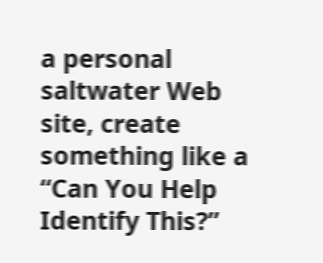a personal saltwater Web site, create something like a “Can You Help Identify This?”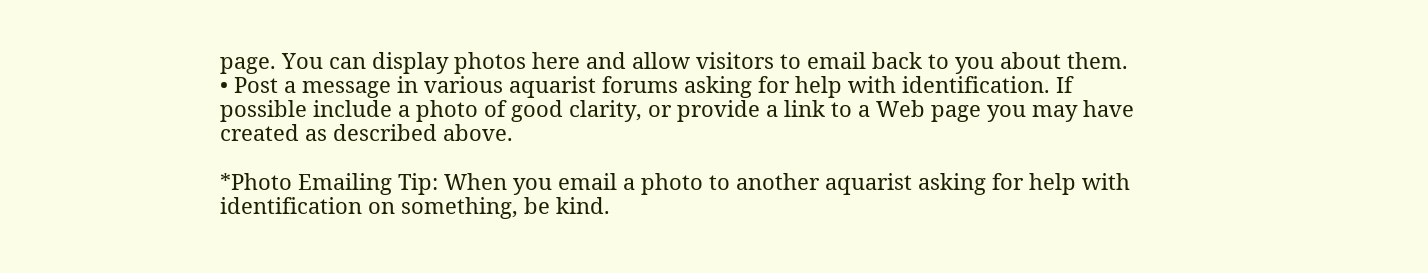page. You can display photos here and allow visitors to email back to you about them.
• Post a message in various aquarist forums asking for help with identification. If possible include a photo of good clarity, or provide a link to a Web page you may have created as described above.

*Photo Emailing Tip: When you email a photo to another aquarist asking for help with identification on something, be kind.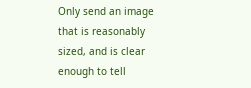Only send an image that is reasonably sized, and is clear enough to tell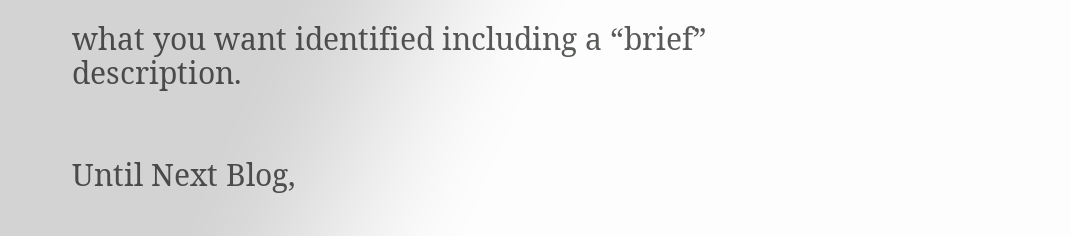what you want identified including a “brief” description.


Until Next Blog,